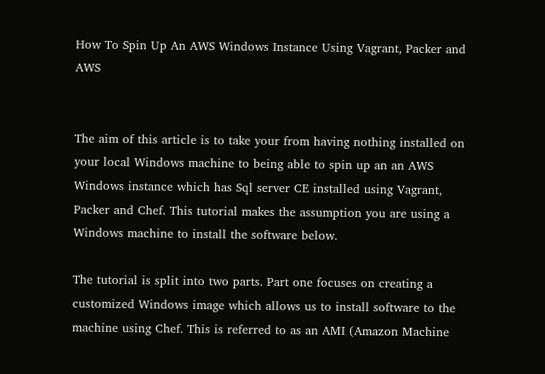How To Spin Up An AWS Windows Instance Using Vagrant, Packer and AWS


The aim of this article is to take your from having nothing installed on your local Windows machine to being able to spin up an an AWS Windows instance which has Sql server CE installed using Vagrant, Packer and Chef. This tutorial makes the assumption you are using a Windows machine to install the software below.

The tutorial is split into two parts. Part one focuses on creating a customized Windows image which allows us to install software to the machine using Chef. This is referred to as an AMI (Amazon Machine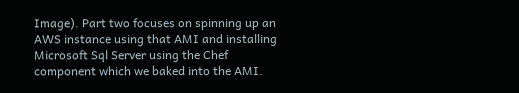Image). Part two focuses on spinning up an AWS instance using that AMI and installing Microsoft Sql Server using the Chef component which we baked into the AMI.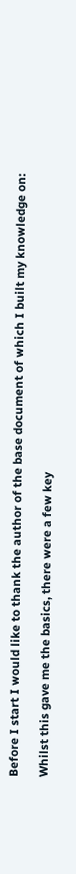Before I start I would like to thank the author of the base document of which I built my knowledge on:

Whilst this gave me the basics, there were a few key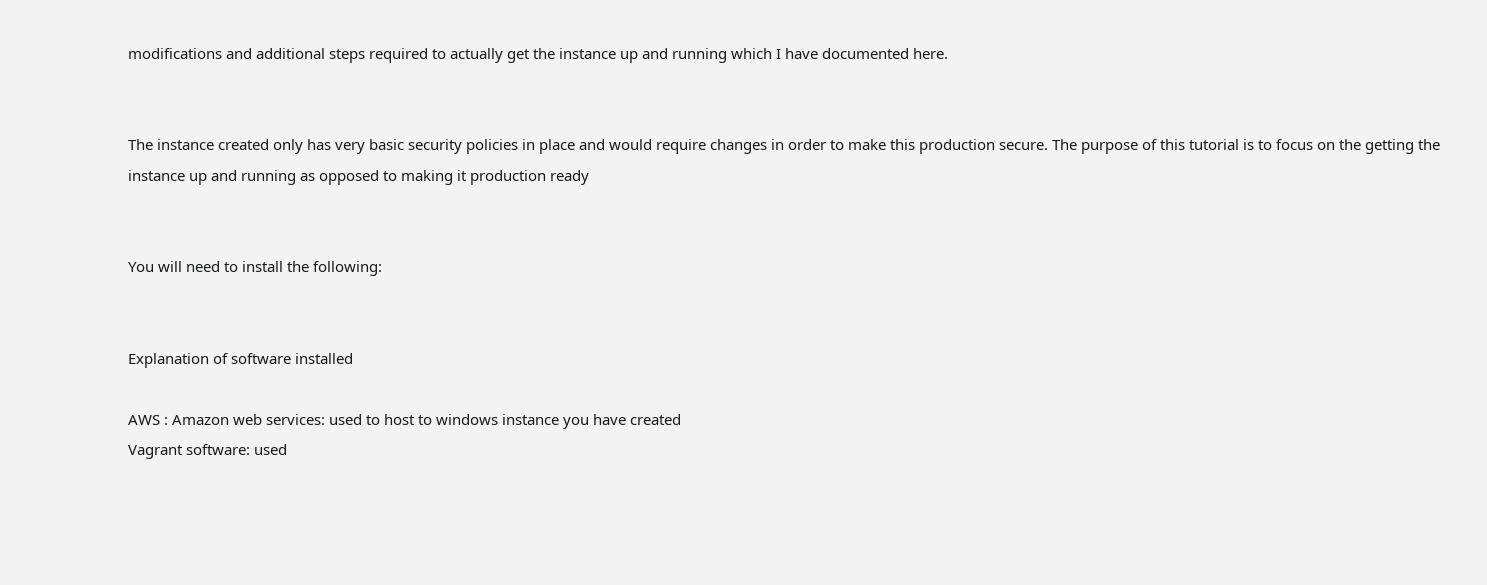modifications and additional steps required to actually get the instance up and running which I have documented here.


The instance created only has very basic security policies in place and would require changes in order to make this production secure. The purpose of this tutorial is to focus on the getting the instance up and running as opposed to making it production ready


You will need to install the following:


Explanation of software installed

AWS : Amazon web services: used to host to windows instance you have created
Vagrant software: used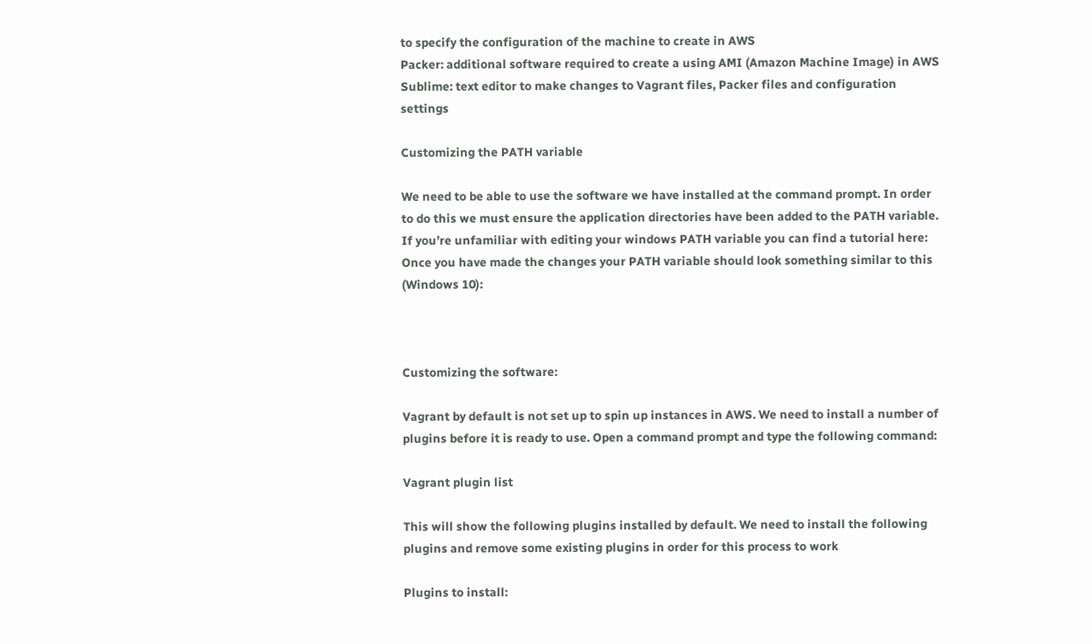to specify the configuration of the machine to create in AWS
Packer: additional software required to create a using AMI (Amazon Machine Image) in AWS
Sublime: text editor to make changes to Vagrant files, Packer files and configuration settings

Customizing the PATH variable

We need to be able to use the software we have installed at the command prompt. In order to do this we must ensure the application directories have been added to the PATH variable. If you’re unfamiliar with editing your windows PATH variable you can find a tutorial here:
Once you have made the changes your PATH variable should look something similar to this (Windows 10):



Customizing the software:

Vagrant by default is not set up to spin up instances in AWS. We need to install a number of plugins before it is ready to use. Open a command prompt and type the following command:

Vagrant plugin list

This will show the following plugins installed by default. We need to install the following plugins and remove some existing plugins in order for this process to work

Plugins to install: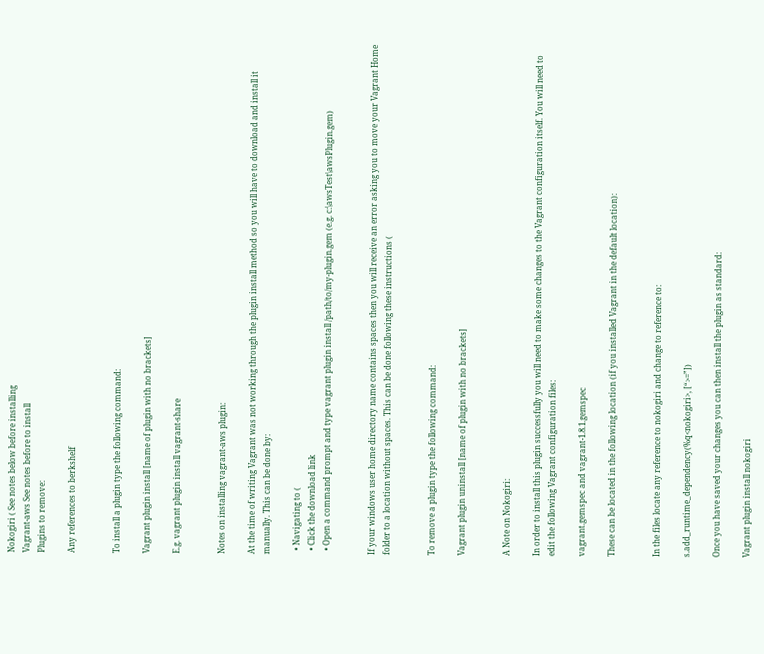Nokogiri ( See notes below before installing
Vagrant-aws See notes before to install
Plugins to remove:

Any references to berkshelf


To install a plugin type the following command:

Vagrant plugin install [name of plugin with no brackets]

E.g. vagrant plugin install vagrant-share


Notes on installing vagrant-aws plugin:

At the time of writing Vagrant was not working through the plugin install method so you will have to download and install it manually. This can be done by:

  • Navigating to (
  • Click the download link
  • Open a command prompt and type vagrant plugin install /path/to/my-plugin.gem (e.g. c:\awsTest\awsPlugin.gem)


If your windows user home directory name contains spaces then you will receive an error asking you to move your Vagrant Home folder to a location without spaces. This can be done following these instructions (


To remove a plugin type the following command:

Vagrant plugin uninstall [name of plugin with no brackets]


A Note on Nokogiri:

In order to install this plugin successfully you will need to make some changes to the Vagrant configuration itself. You will need to edit the following Vagrant configuration files:

vagrant.gemspec and vagrant-1.8.1.gemspec

These can be located in the following location (if you installed Vagrant in the default location):


In the files locate any reference to nokogiri and change to reference to:

s.add_runtime_dependency(%q<nokogiri>, [“>=”])

Once you have saved your changes you can then install the plugin as standard:

Vagrant plugin install nokogiri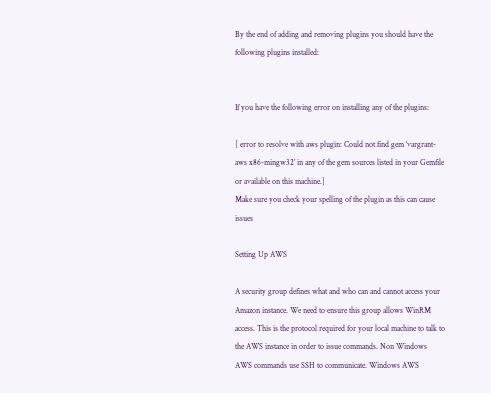By the end of adding and removing plugins you should have the following plugins installed:


If you have the following error on installing any of the plugins:

[ error to resolve with aws plugin: Could not find gem ‘vargrant-aws x86-mingw32’ in any of the gem sources listed in your Gemfile or available on this machine.]
Make sure you check your spelling of the plugin as this can cause issues

Setting Up AWS

A security group defines what and who can and cannot access your Amazon instance. We need to ensure this group allows WinRM access. This is the protocol required for your local machine to talk to the AWS instance in order to issue commands. Non Windows AWS commands use SSH to communicate. Windows AWS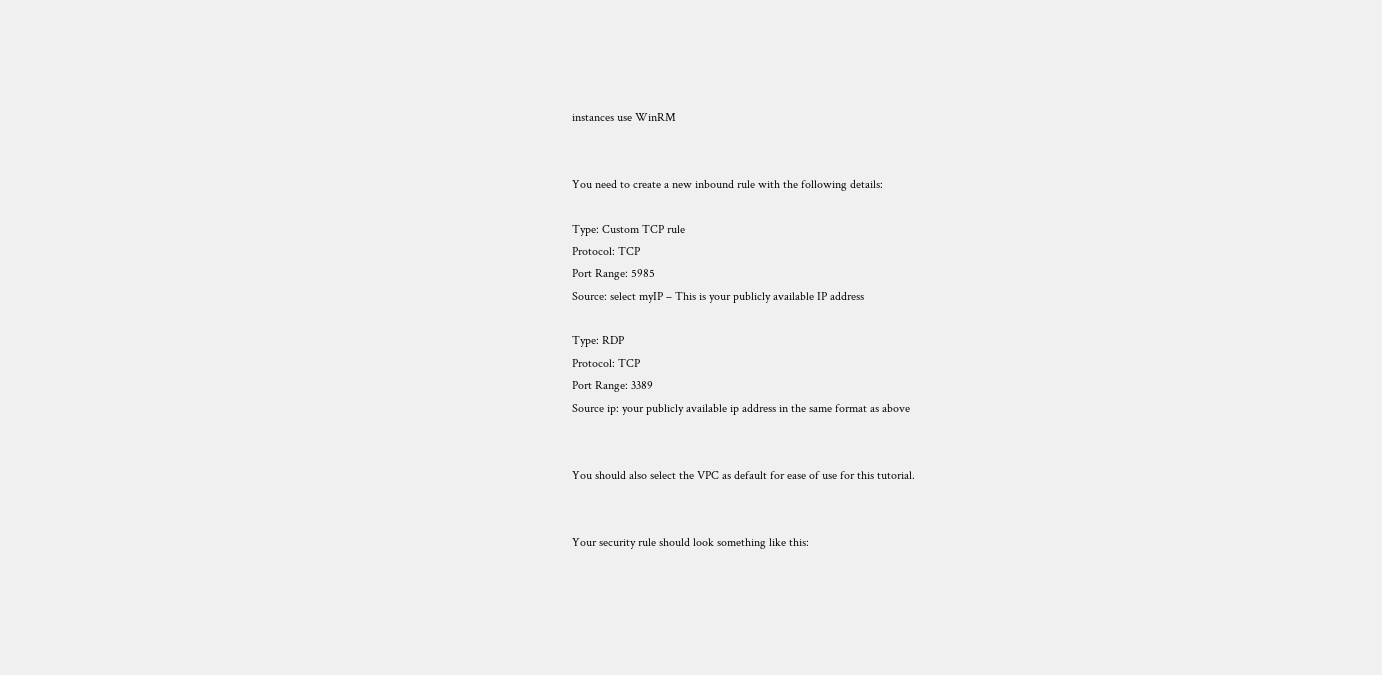instances use WinRM


You need to create a new inbound rule with the following details:

Type: Custom TCP rule
Protocol: TCP
Port Range: 5985
Source: select myIP – This is your publicly available IP address

Type: RDP
Protocol: TCP
Port Range: 3389
Source ip: your publicly available ip address in the same format as above


You should also select the VPC as default for ease of use for this tutorial.


Your security rule should look something like this: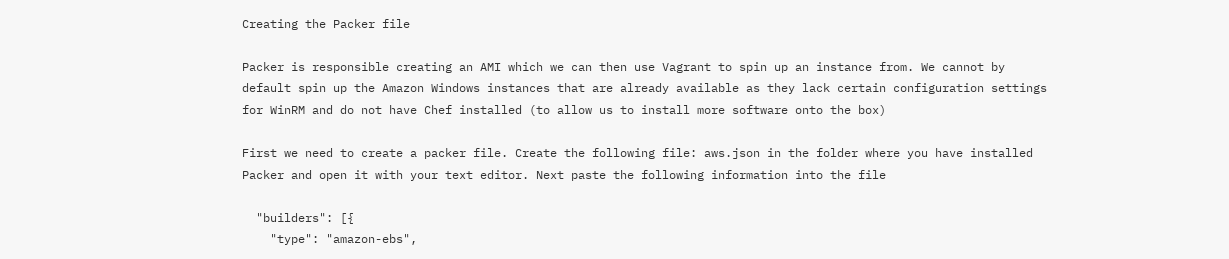Creating the Packer file

Packer is responsible creating an AMI which we can then use Vagrant to spin up an instance from. We cannot by default spin up the Amazon Windows instances that are already available as they lack certain configuration settings for WinRM and do not have Chef installed (to allow us to install more software onto the box)

First we need to create a packer file. Create the following file: aws.json in the folder where you have installed Packer and open it with your text editor. Next paste the following information into the file

  "builders": [{
    "type": "amazon-ebs",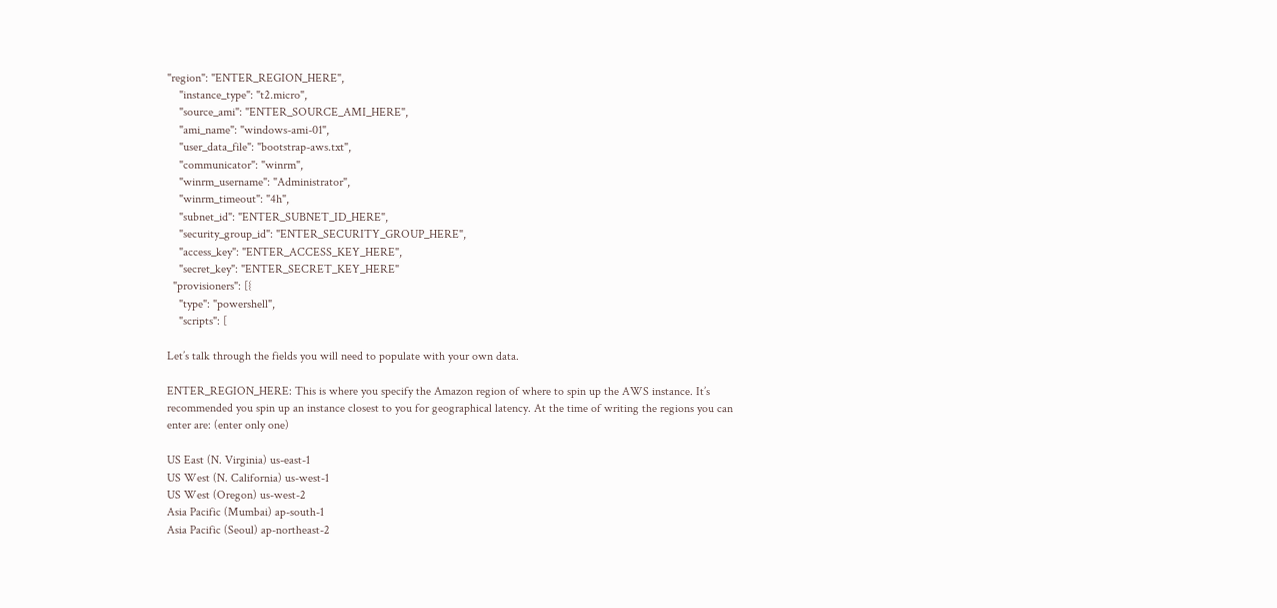"region": "ENTER_REGION_HERE",
    "instance_type": "t2.micro",
    "source_ami": "ENTER_SOURCE_AMI_HERE",
    "ami_name": "windows-ami-01",
    "user_data_file": "bootstrap-aws.txt",
    "communicator": "winrm",
    "winrm_username": "Administrator",
    "winrm_timeout": "4h",
    "subnet_id": "ENTER_SUBNET_ID_HERE",
    "security_group_id": "ENTER_SECURITY_GROUP_HERE",
    "access_key": "ENTER_ACCESS_KEY_HERE",
    "secret_key": "ENTER_SECRET_KEY_HERE"
  "provisioners": [{
    "type": "powershell",
    "scripts": [

Let’s talk through the fields you will need to populate with your own data.

ENTER_REGION_HERE: This is where you specify the Amazon region of where to spin up the AWS instance. It’s recommended you spin up an instance closest to you for geographical latency. At the time of writing the regions you can enter are: (enter only one)

US East (N. Virginia) us-east-1
US West (N. California) us-west-1
US West (Oregon) us-west-2
Asia Pacific (Mumbai) ap-south-1
Asia Pacific (Seoul) ap-northeast-2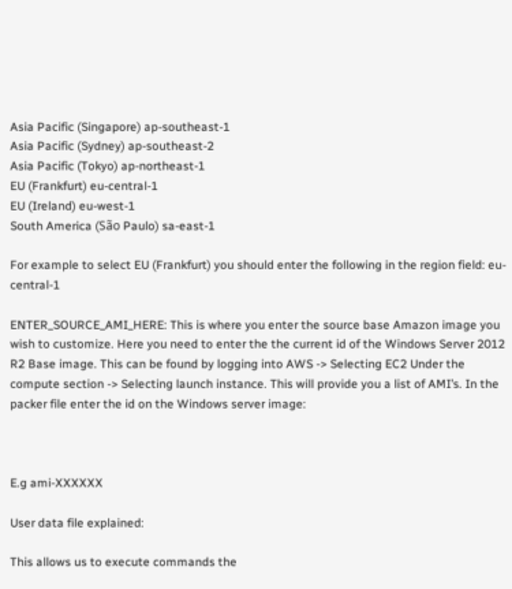Asia Pacific (Singapore) ap-southeast-1
Asia Pacific (Sydney) ap-southeast-2
Asia Pacific (Tokyo) ap-northeast-1
EU (Frankfurt) eu-central-1
EU (Ireland) eu-west-1
South America (São Paulo) sa-east-1

For example to select EU (Frankfurt) you should enter the following in the region field: eu-central-1

ENTER_SOURCE_AMI_HERE: This is where you enter the source base Amazon image you wish to customize. Here you need to enter the the current id of the Windows Server 2012 R2 Base image. This can be found by logging into AWS -> Selecting EC2 Under the compute section -> Selecting launch instance. This will provide you a list of AMI’s. In the packer file enter the id on the Windows server image:



E.g ami-XXXXXX

User data file explained:

This allows us to execute commands the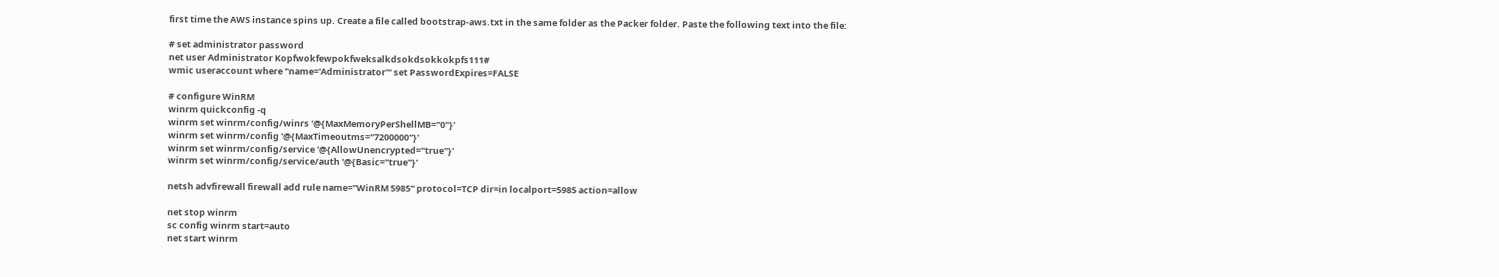first time the AWS instance spins up. Create a file called bootstrap-aws.txt in the same folder as the Packer folder. Paste the following text into the file:

# set administrator password
net user Administrator Kopfwokfewpokfweksalkdsokdsokkokpfs111#
wmic useraccount where "name='Administrator'" set PasswordExpires=FALSE

# configure WinRM
winrm quickconfig -q
winrm set winrm/config/winrs '@{MaxMemoryPerShellMB="0"}'
winrm set winrm/config '@{MaxTimeoutms="7200000"}'
winrm set winrm/config/service '@{AllowUnencrypted="true"}'
winrm set winrm/config/service/auth '@{Basic="true"}'

netsh advfirewall firewall add rule name="WinRM 5985" protocol=TCP dir=in localport=5985 action=allow

net stop winrm
sc config winrm start=auto
net start winrm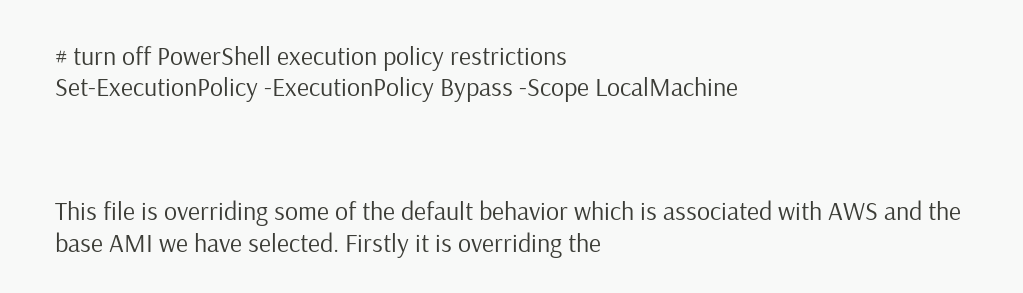# turn off PowerShell execution policy restrictions
Set-ExecutionPolicy -ExecutionPolicy Bypass -Scope LocalMachine



This file is overriding some of the default behavior which is associated with AWS and the base AMI we have selected. Firstly it is overriding the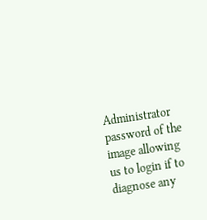Administrator password of the image allowing us to login if to diagnose any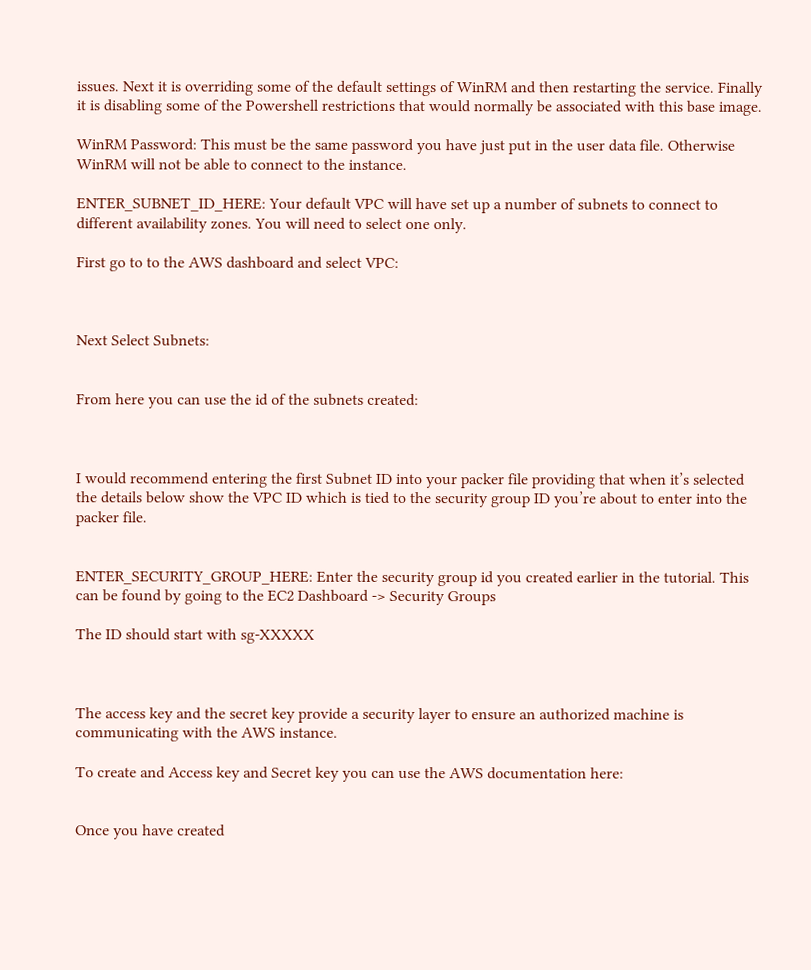issues. Next it is overriding some of the default settings of WinRM and then restarting the service. Finally it is disabling some of the Powershell restrictions that would normally be associated with this base image.

WinRM Password: This must be the same password you have just put in the user data file. Otherwise WinRM will not be able to connect to the instance.

ENTER_SUBNET_ID_HERE: Your default VPC will have set up a number of subnets to connect to different availability zones. You will need to select one only.

First go to to the AWS dashboard and select VPC:



Next Select Subnets:


From here you can use the id of the subnets created:



I would recommend entering the first Subnet ID into your packer file providing that when it’s selected the details below show the VPC ID which is tied to the security group ID you’re about to enter into the packer file.


ENTER_SECURITY_GROUP_HERE: Enter the security group id you created earlier in the tutorial. This can be found by going to the EC2 Dashboard -> Security Groups

The ID should start with sg-XXXXX



The access key and the secret key provide a security layer to ensure an authorized machine is communicating with the AWS instance.

To create and Access key and Secret key you can use the AWS documentation here:


Once you have created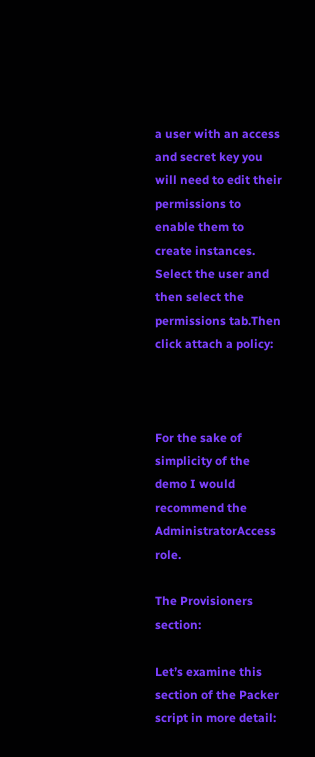a user with an access and secret key you will need to edit their permissions to enable them to create instances. Select the user and then select the permissions tab.Then click attach a policy:



For the sake of simplicity of the demo I would recommend the AdministratorAccess role.

The Provisioners section:

Let’s examine this section of the Packer script in more detail: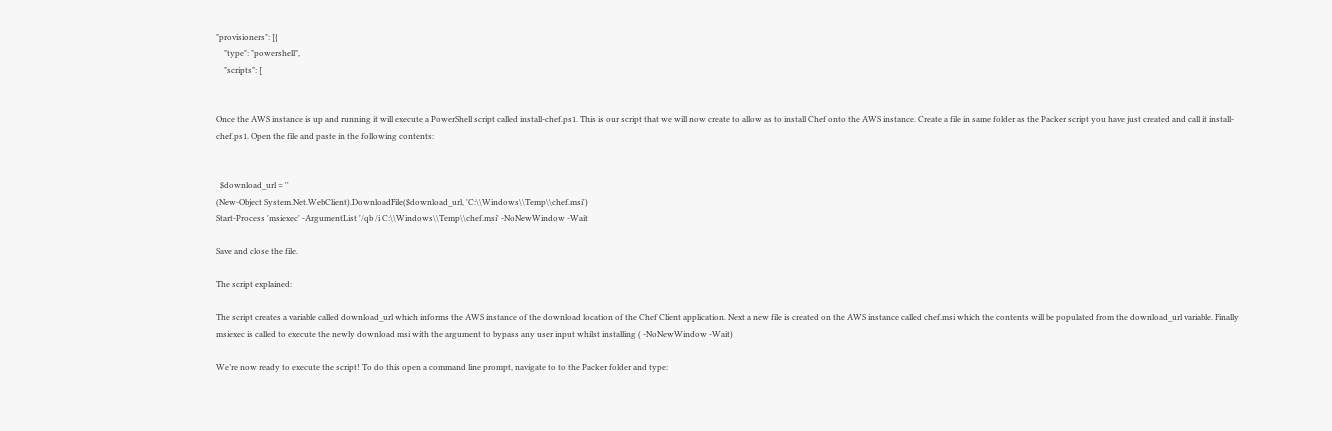"provisioners": [{
    "type": "powershell",
    "scripts": [


Once the AWS instance is up and running it will execute a PowerShell script called install-chef.ps1. This is our script that we will now create to allow as to install Chef onto the AWS instance. Create a file in same folder as the Packer script you have just created and call it install-chef.ps1. Open the file and paste in the following contents:


  $download_url = ''
(New-Object System.Net.WebClient).DownloadFile($download_url, 'C:\\Windows\\Temp\\chef.msi')
Start-Process 'msiexec' -ArgumentList '/qb /i C:\\Windows\\Temp\\chef.msi' -NoNewWindow -Wait

Save and close the file.

The script explained:

The script creates a variable called download_url which informs the AWS instance of the download location of the Chef Client application. Next a new file is created on the AWS instance called chef.msi which the contents will be populated from the download_url variable. Finally msiexec is called to execute the newly download msi with the argument to bypass any user input whilst installing ( -NoNewWindow -Wait)

We’re now ready to execute the script! To do this open a command line prompt, navigate to to the Packer folder and type: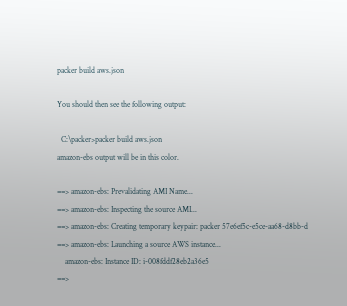packer build aws.json

You should then see the following output:

  C:\packer>packer build aws.json
amazon-ebs output will be in this color.

==> amazon-ebs: Prevalidating AMI Name...
==> amazon-ebs: Inspecting the source AMI...
==> amazon-ebs: Creating temporary keypair: packer 57e6ef5c-e5ce-aa68-d8bb-d
==> amazon-ebs: Launching a source AWS instance...
    amazon-ebs: Instance ID: i-008fddf28eb2a36e5
==>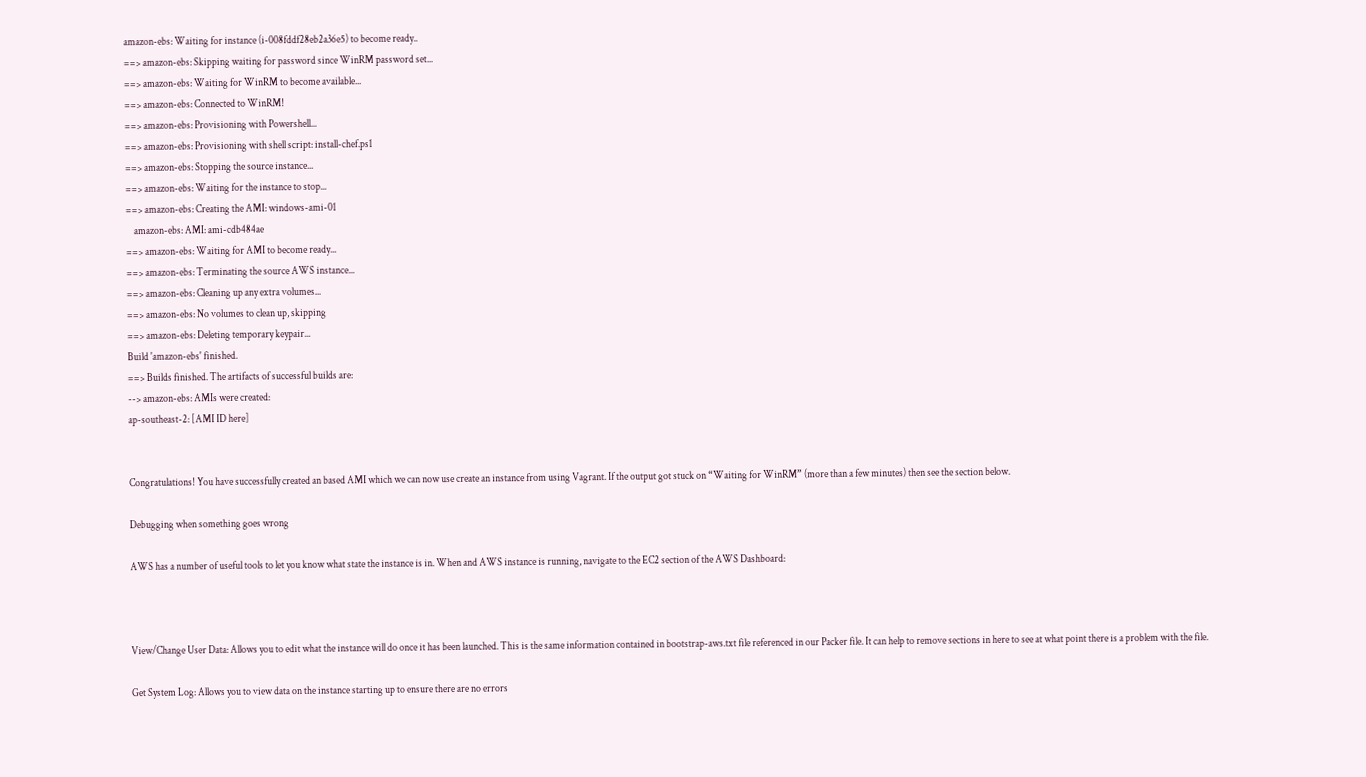amazon-ebs: Waiting for instance (i-008fddf28eb2a36e5) to become ready..
==> amazon-ebs: Skipping waiting for password since WinRM password set...
==> amazon-ebs: Waiting for WinRM to become available...
==> amazon-ebs: Connected to WinRM!
==> amazon-ebs: Provisioning with Powershell...
==> amazon-ebs: Provisioning with shell script: install-chef.ps1
==> amazon-ebs: Stopping the source instance...
==> amazon-ebs: Waiting for the instance to stop...
==> amazon-ebs: Creating the AMI: windows-ami-01
    amazon-ebs: AMI: ami-cdb484ae
==> amazon-ebs: Waiting for AMI to become ready...
==> amazon-ebs: Terminating the source AWS instance...
==> amazon-ebs: Cleaning up any extra volumes...
==> amazon-ebs: No volumes to clean up, skipping
==> amazon-ebs: Deleting temporary keypair...
Build 'amazon-ebs' finished.
==> Builds finished. The artifacts of successful builds are:
--> amazon-ebs: AMIs were created:
ap-southeast-2: [AMI ID here]


Congratulations! You have successfully created an based AMI which we can now use create an instance from using Vagrant. If the output got stuck on “Waiting for WinRM” (more than a few minutes) then see the section below.

Debugging when something goes wrong

AWS has a number of useful tools to let you know what state the instance is in. When and AWS instance is running, navigate to the EC2 section of the AWS Dashboard:



View/Change User Data: Allows you to edit what the instance will do once it has been launched. This is the same information contained in bootstrap-aws.txt file referenced in our Packer file. It can help to remove sections in here to see at what point there is a problem with the file.

Get System Log: Allows you to view data on the instance starting up to ensure there are no errors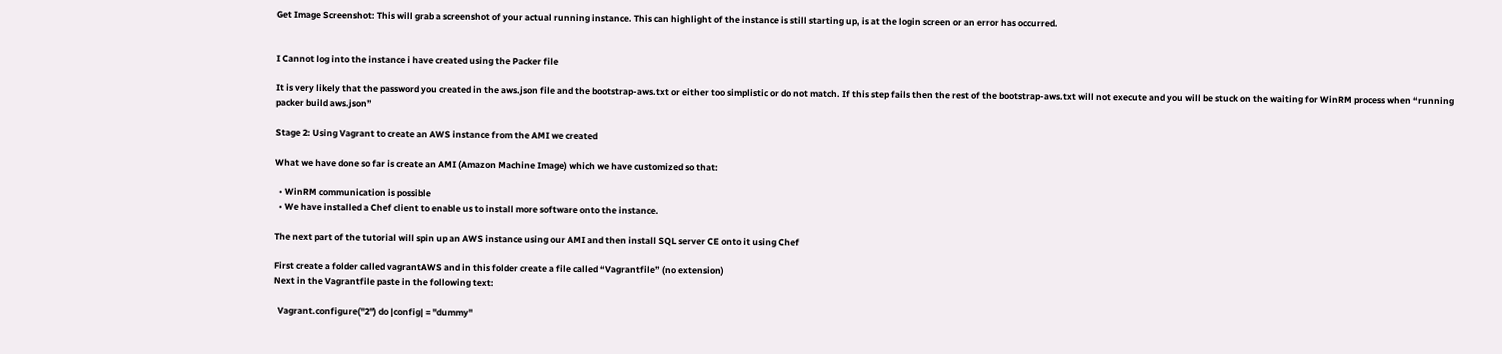Get Image Screenshot: This will grab a screenshot of your actual running instance. This can highlight of the instance is still starting up, is at the login screen or an error has occurred.


I Cannot log into the instance i have created using the Packer file

It is very likely that the password you created in the aws.json file and the bootstrap-aws.txt or either too simplistic or do not match. If this step fails then the rest of the bootstrap-aws.txt will not execute and you will be stuck on the waiting for WinRM process when “running packer build aws.json”

Stage 2: Using Vagrant to create an AWS instance from the AMI we created

What we have done so far is create an AMI (Amazon Machine Image) which we have customized so that:

  • WinRM communication is possible
  • We have installed a Chef client to enable us to install more software onto the instance.

The next part of the tutorial will spin up an AWS instance using our AMI and then install SQL server CE onto it using Chef

First create a folder called vagrantAWS and in this folder create a file called “Vagrantfile” (no extension)
Next in the Vagrantfile paste in the following text:

  Vagrant.configure("2") do |config| = "dummy"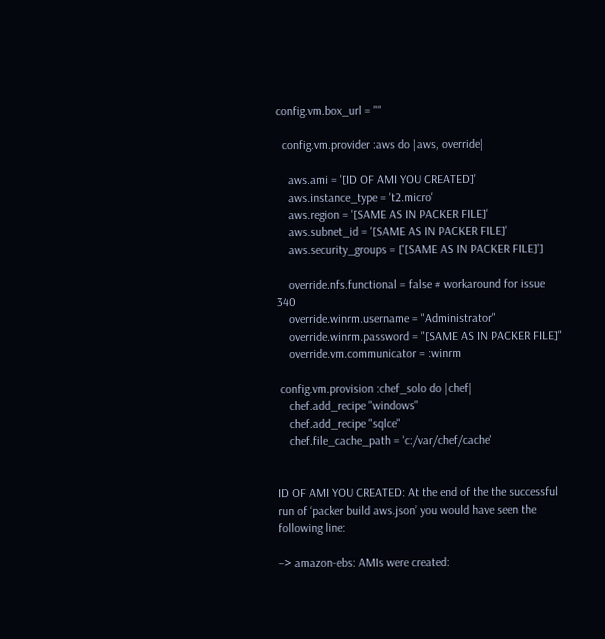config.vm.box_url = ""

  config.vm.provider :aws do |aws, override|

    aws.ami = '[ID OF AMI YOU CREATED]'
    aws.instance_type = 't2.micro'
    aws.region = '[SAME AS IN PACKER FILE]'
    aws.subnet_id = '[SAME AS IN PACKER FILE]'
    aws.security_groups = ['[SAME AS IN PACKER FILE]']

    override.nfs.functional = false # workaround for issue 340
    override.winrm.username = "Administrator"
    override.winrm.password = "[SAME AS IN PACKER FILE]"
    override.vm.communicator = :winrm

 config.vm.provision :chef_solo do |chef|
    chef.add_recipe "windows"
    chef.add_recipe "sqlce"
    chef.file_cache_path = 'c:/var/chef/cache'


ID OF AMI YOU CREATED: At the end of the the successful run of ‘packer build aws.json’ you would have seen the following line:

–> amazon-ebs: AMIs were created: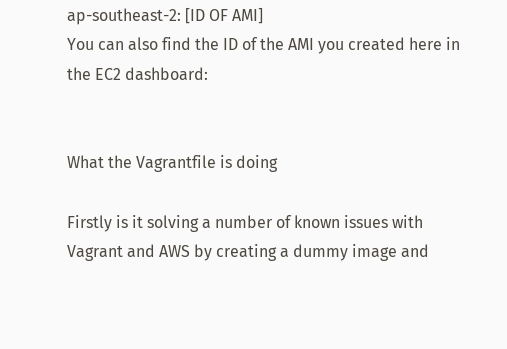ap-southeast-2: [ID OF AMI]
You can also find the ID of the AMI you created here in the EC2 dashboard:


What the Vagrantfile is doing

Firstly is it solving a number of known issues with Vagrant and AWS by creating a dummy image and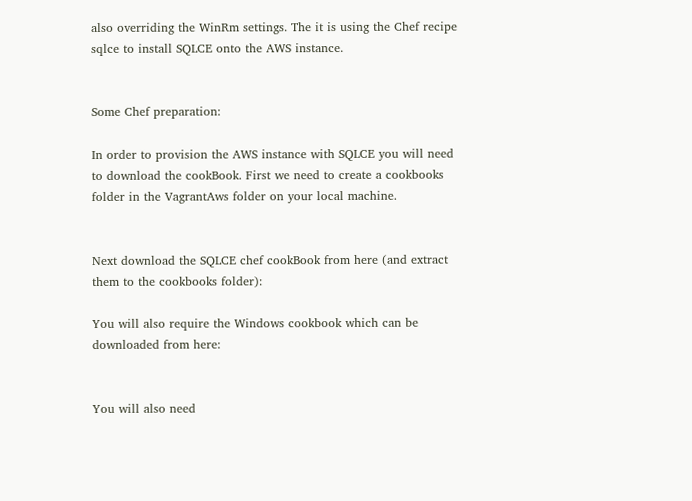also overriding the WinRm settings. The it is using the Chef recipe sqlce to install SQLCE onto the AWS instance.


Some Chef preparation:

In order to provision the AWS instance with SQLCE you will need to download the cookBook. First we need to create a cookbooks folder in the VagrantAws folder on your local machine.


Next download the SQLCE chef cookBook from here (and extract them to the cookbooks folder):

You will also require the Windows cookbook which can be downloaded from here:


You will also need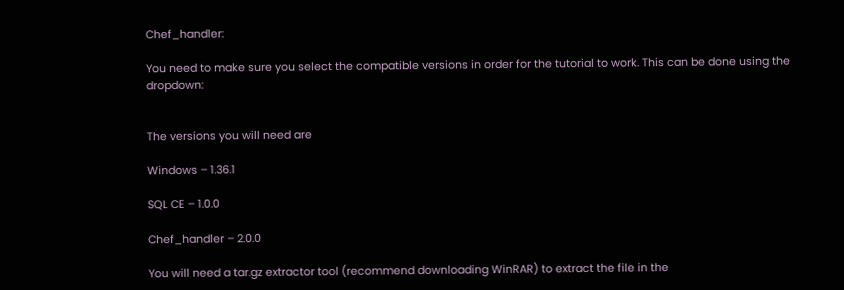Chef_handler:

You need to make sure you select the compatible versions in order for the tutorial to work. This can be done using the dropdown:


The versions you will need are

Windows – 1.36.1

SQL CE – 1.0.0

Chef_handler – 2.0.0

You will need a tar.gz extractor tool (recommend downloading WinRAR) to extract the file in the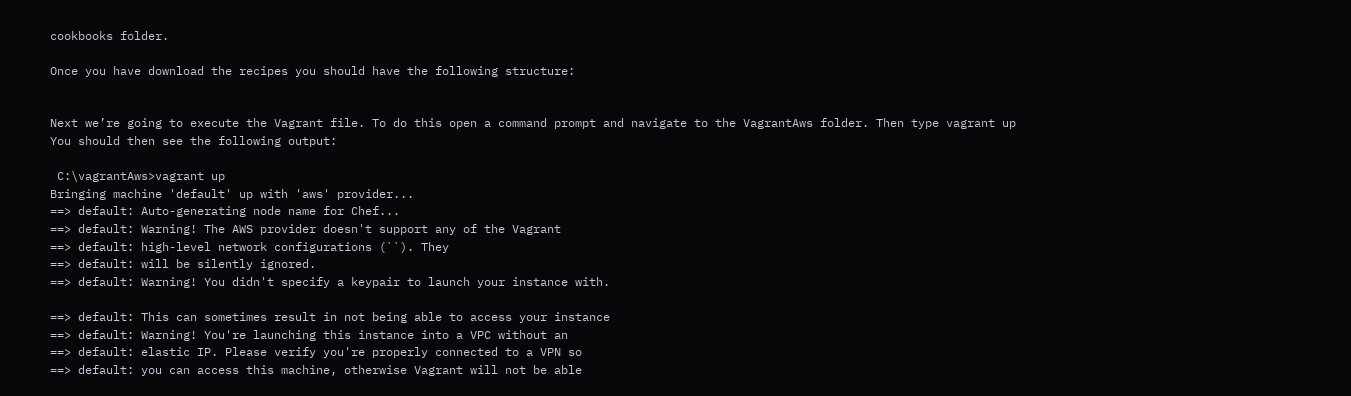cookbooks folder.

Once you have download the recipes you should have the following structure:


Next we’re going to execute the Vagrant file. To do this open a command prompt and navigate to the VagrantAws folder. Then type vagrant up
You should then see the following output:

 C:\vagrantAws>vagrant up
Bringing machine 'default' up with 'aws' provider...
==> default: Auto-generating node name for Chef...
==> default: Warning! The AWS provider doesn't support any of the Vagrant
==> default: high-level network configurations (``). They
==> default: will be silently ignored.
==> default: Warning! You didn't specify a keypair to launch your instance with.

==> default: This can sometimes result in not being able to access your instance
==> default: Warning! You're launching this instance into a VPC without an
==> default: elastic IP. Please verify you're properly connected to a VPN so
==> default: you can access this machine, otherwise Vagrant will not be able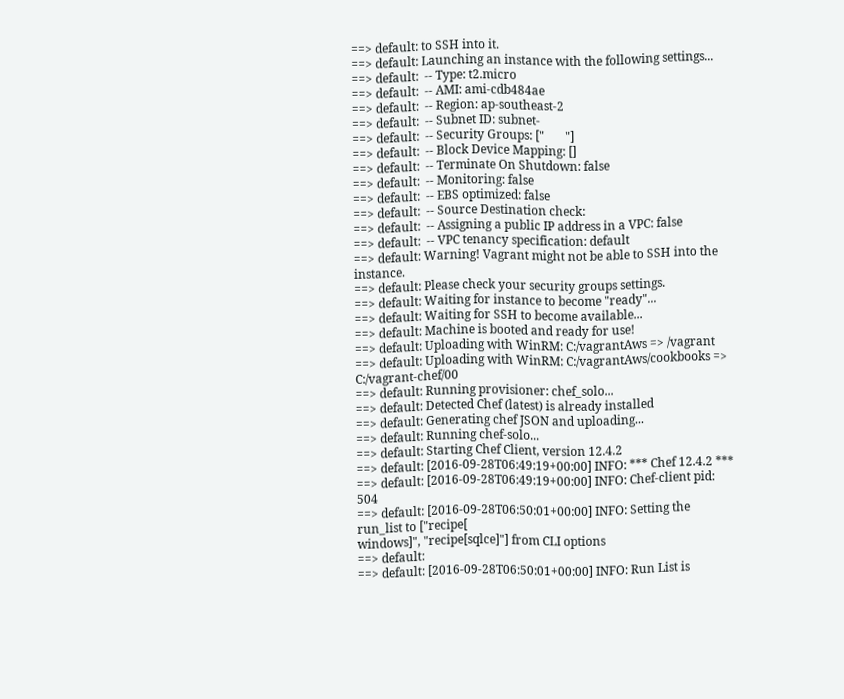==> default: to SSH into it.
==> default: Launching an instance with the following settings...
==> default:  -- Type: t2.micro
==> default:  -- AMI: ami-cdb484ae
==> default:  -- Region: ap-southeast-2
==> default:  -- Subnet ID: subnet-
==> default:  -- Security Groups: ["       "]
==> default:  -- Block Device Mapping: []
==> default:  -- Terminate On Shutdown: false
==> default:  -- Monitoring: false
==> default:  -- EBS optimized: false
==> default:  -- Source Destination check:
==> default:  -- Assigning a public IP address in a VPC: false
==> default:  -- VPC tenancy specification: default
==> default: Warning! Vagrant might not be able to SSH into the instance.
==> default: Please check your security groups settings.
==> default: Waiting for instance to become "ready"...
==> default: Waiting for SSH to become available...
==> default: Machine is booted and ready for use!
==> default: Uploading with WinRM: C:/vagrantAws => /vagrant
==> default: Uploading with WinRM: C:/vagrantAws/cookbooks => C:/vagrant-chef/00
==> default: Running provisioner: chef_solo...
==> default: Detected Chef (latest) is already installed
==> default: Generating chef JSON and uploading...
==> default: Running chef-solo...
==> default: Starting Chef Client, version 12.4.2
==> default: [2016-09-28T06:49:19+00:00] INFO: *** Chef 12.4.2 ***
==> default: [2016-09-28T06:49:19+00:00] INFO: Chef-client pid: 504
==> default: [2016-09-28T06:50:01+00:00] INFO: Setting the run_list to ["recipe[
windows]", "recipe[sqlce]"] from CLI options
==> default:
==> default: [2016-09-28T06:50:01+00:00] INFO: Run List is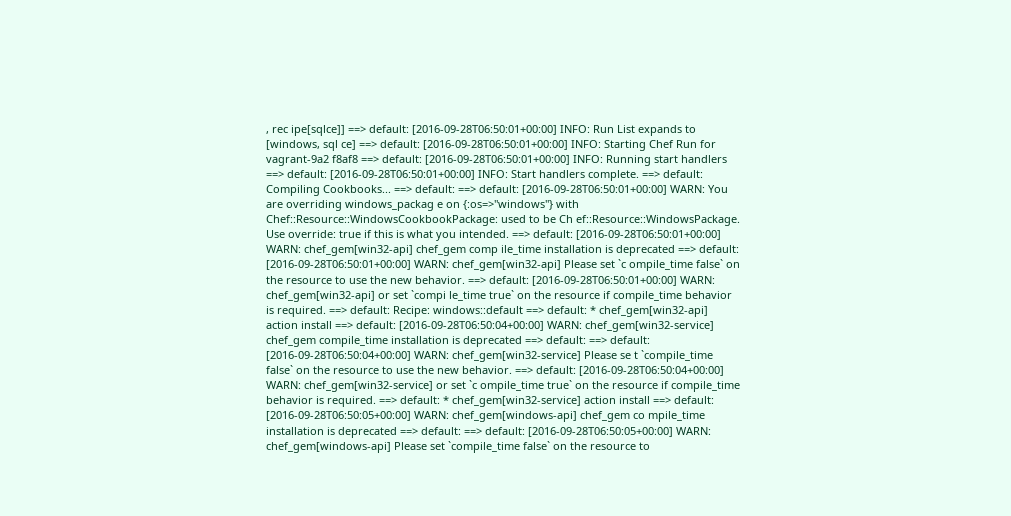, rec ipe[sqlce]] ==> default: [2016-09-28T06:50:01+00:00] INFO: Run List expands to [windows, sql ce] ==> default: [2016-09-28T06:50:01+00:00] INFO: Starting Chef Run for vagrant-9a2 f8af8 ==> default: [2016-09-28T06:50:01+00:00] INFO: Running start handlers ==> default: [2016-09-28T06:50:01+00:00] INFO: Start handlers complete. ==> default: Compiling Cookbooks... ==> default: ==> default: [2016-09-28T06:50:01+00:00] WARN: You are overriding windows_packag e on {:os=>"windows"} with Chef::Resource::WindowsCookbookPackage: used to be Ch ef::Resource::WindowsPackage. Use override: true if this is what you intended. ==> default: [2016-09-28T06:50:01+00:00] WARN: chef_gem[win32-api] chef_gem comp ile_time installation is deprecated ==> default: [2016-09-28T06:50:01+00:00] WARN: chef_gem[win32-api] Please set `c ompile_time false` on the resource to use the new behavior. ==> default: [2016-09-28T06:50:01+00:00] WARN: chef_gem[win32-api] or set `compi le_time true` on the resource if compile_time behavior is required. ==> default: Recipe: windows::default ==> default: * chef_gem[win32-api] action install ==> default: [2016-09-28T06:50:04+00:00] WARN: chef_gem[win32-service] chef_gem compile_time installation is deprecated ==> default: ==> default: [2016-09-28T06:50:04+00:00] WARN: chef_gem[win32-service] Please se t `compile_time false` on the resource to use the new behavior. ==> default: [2016-09-28T06:50:04+00:00] WARN: chef_gem[win32-service] or set `c ompile_time true` on the resource if compile_time behavior is required. ==> default: * chef_gem[win32-service] action install ==> default: [2016-09-28T06:50:05+00:00] WARN: chef_gem[windows-api] chef_gem co mpile_time installation is deprecated ==> default: ==> default: [2016-09-28T06:50:05+00:00] WARN: chef_gem[windows-api] Please set `compile_time false` on the resource to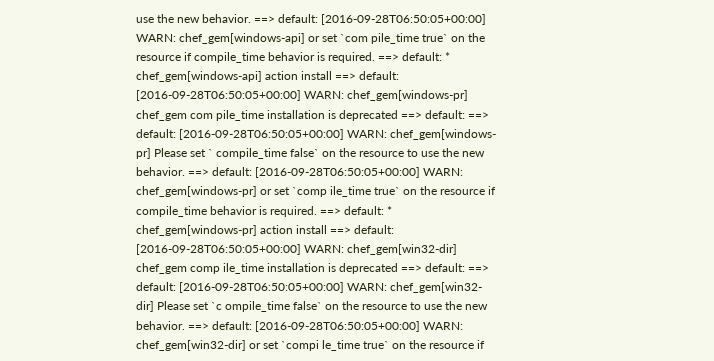use the new behavior. ==> default: [2016-09-28T06:50:05+00:00] WARN: chef_gem[windows-api] or set `com pile_time true` on the resource if compile_time behavior is required. ==> default: * chef_gem[windows-api] action install ==> default: [2016-09-28T06:50:05+00:00] WARN: chef_gem[windows-pr] chef_gem com pile_time installation is deprecated ==> default: ==> default: [2016-09-28T06:50:05+00:00] WARN: chef_gem[windows-pr] Please set ` compile_time false` on the resource to use the new behavior. ==> default: [2016-09-28T06:50:05+00:00] WARN: chef_gem[windows-pr] or set `comp ile_time true` on the resource if compile_time behavior is required. ==> default: * chef_gem[windows-pr] action install ==> default: [2016-09-28T06:50:05+00:00] WARN: chef_gem[win32-dir] chef_gem comp ile_time installation is deprecated ==> default: ==> default: [2016-09-28T06:50:05+00:00] WARN: chef_gem[win32-dir] Please set `c ompile_time false` on the resource to use the new behavior. ==> default: [2016-09-28T06:50:05+00:00] WARN: chef_gem[win32-dir] or set `compi le_time true` on the resource if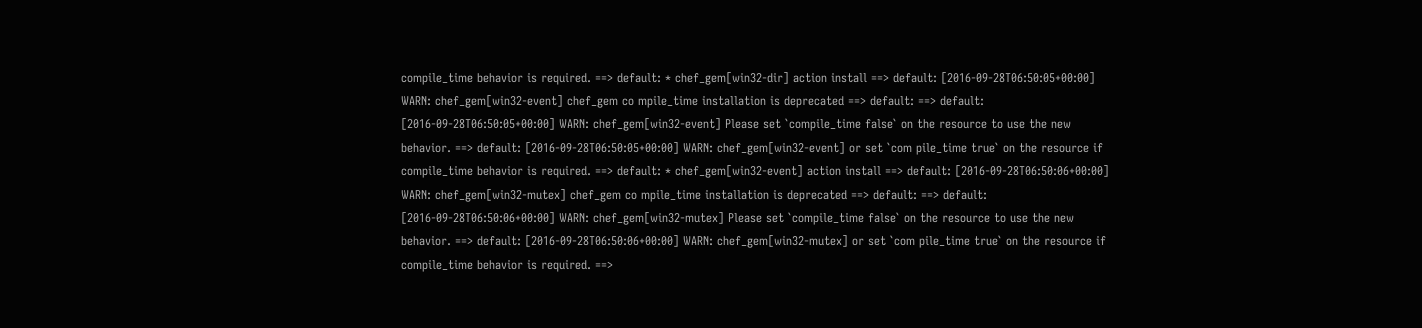compile_time behavior is required. ==> default: * chef_gem[win32-dir] action install ==> default: [2016-09-28T06:50:05+00:00] WARN: chef_gem[win32-event] chef_gem co mpile_time installation is deprecated ==> default: ==> default: [2016-09-28T06:50:05+00:00] WARN: chef_gem[win32-event] Please set `compile_time false` on the resource to use the new behavior. ==> default: [2016-09-28T06:50:05+00:00] WARN: chef_gem[win32-event] or set `com pile_time true` on the resource if compile_time behavior is required. ==> default: * chef_gem[win32-event] action install ==> default: [2016-09-28T06:50:06+00:00] WARN: chef_gem[win32-mutex] chef_gem co mpile_time installation is deprecated ==> default: ==> default: [2016-09-28T06:50:06+00:00] WARN: chef_gem[win32-mutex] Please set `compile_time false` on the resource to use the new behavior. ==> default: [2016-09-28T06:50:06+00:00] WARN: chef_gem[win32-mutex] or set `com pile_time true` on the resource if compile_time behavior is required. ==>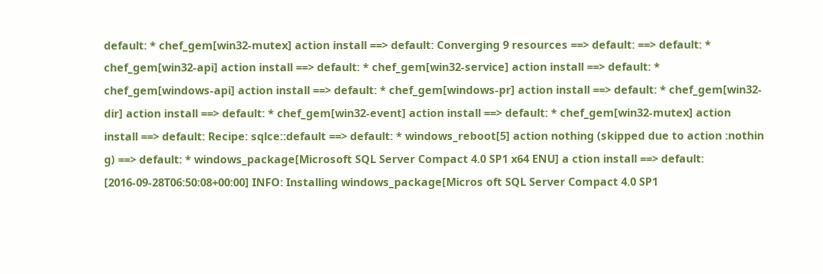default: * chef_gem[win32-mutex] action install ==> default: Converging 9 resources ==> default: ==> default: * chef_gem[win32-api] action install ==> default: * chef_gem[win32-service] action install ==> default: * chef_gem[windows-api] action install ==> default: * chef_gem[windows-pr] action install ==> default: * chef_gem[win32-dir] action install ==> default: * chef_gem[win32-event] action install ==> default: * chef_gem[win32-mutex] action install ==> default: Recipe: sqlce::default ==> default: * windows_reboot[5] action nothing (skipped due to action :nothin g) ==> default: * windows_package[Microsoft SQL Server Compact 4.0 SP1 x64 ENU] a ction install ==> default: [2016-09-28T06:50:08+00:00] INFO: Installing windows_package[Micros oft SQL Server Compact 4.0 SP1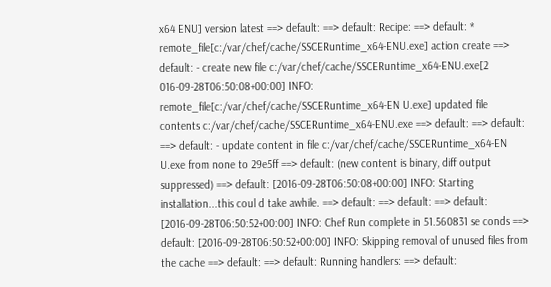x64 ENU] version latest ==> default: ==> default: Recipe: ==> default: * remote_file[c:/var/chef/cache/SSCERuntime_x64-ENU.exe] action create ==> default: - create new file c:/var/chef/cache/SSCERuntime_x64-ENU.exe[2 016-09-28T06:50:08+00:00] INFO: remote_file[c:/var/chef/cache/SSCERuntime_x64-EN U.exe] updated file contents c:/var/chef/cache/SSCERuntime_x64-ENU.exe ==> default: ==> default: ==> default: - update content in file c:/var/chef/cache/SSCERuntime_x64-EN U.exe from none to 29e5ff ==> default: (new content is binary, diff output suppressed) ==> default: [2016-09-28T06:50:08+00:00] INFO: Starting installation...this coul d take awhile. ==> default: ==> default: ==> default: [2016-09-28T06:50:52+00:00] INFO: Chef Run complete in 51.560831 se conds ==> default: [2016-09-28T06:50:52+00:00] INFO: Skipping removal of unused files from the cache ==> default: ==> default: Running handlers: ==> default: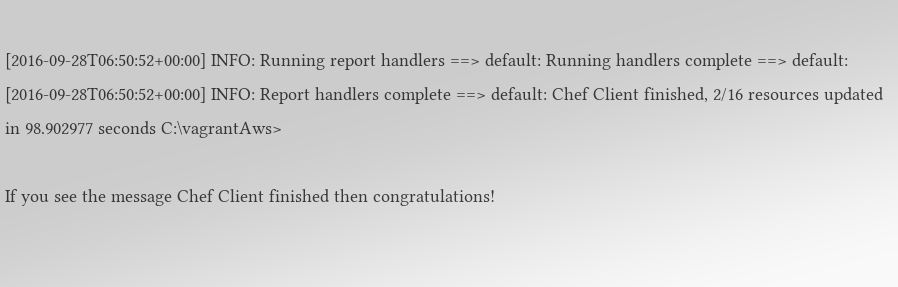[2016-09-28T06:50:52+00:00] INFO: Running report handlers ==> default: Running handlers complete ==> default: [2016-09-28T06:50:52+00:00] INFO: Report handlers complete ==> default: Chef Client finished, 2/16 resources updated in 98.902977 seconds C:\vagrantAws>

If you see the message Chef Client finished then congratulations!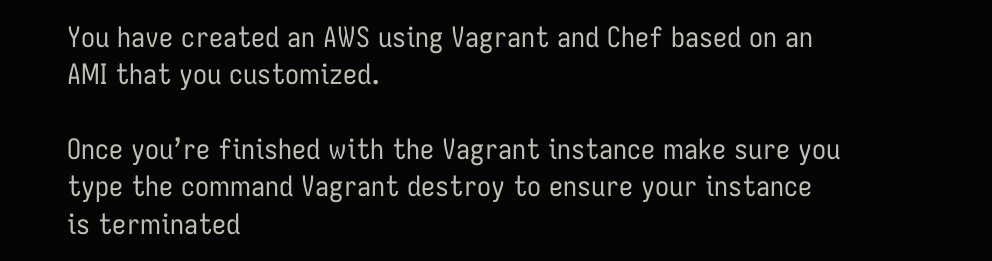You have created an AWS using Vagrant and Chef based on an AMI that you customized.

Once you’re finished with the Vagrant instance make sure you type the command Vagrant destroy to ensure your instance is terminated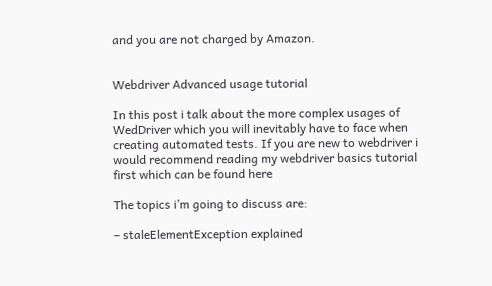and you are not charged by Amazon.


Webdriver Advanced usage tutorial

In this post i talk about the more complex usages of WedDriver which you will inevitably have to face when creating automated tests. If you are new to webdriver i would recommend reading my webdriver basics tutorial first which can be found here

The topics i’m going to discuss are:

– staleElementException explained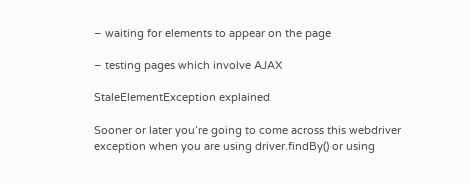– waiting for elements to appear on the page

– testing pages which involve AJAX

StaleElementException explained

Sooner or later you’re going to come across this webdriver exception when you are using driver.findBy() or using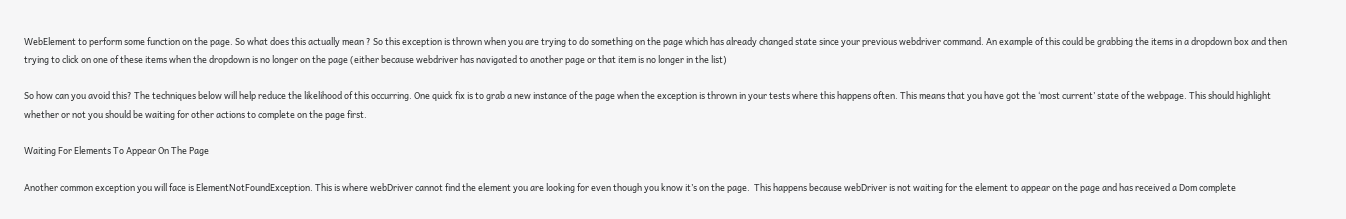WebElement to perform some function on the page. So what does this actually mean ? So this exception is thrown when you are trying to do something on the page which has already changed state since your previous webdriver command. An example of this could be grabbing the items in a dropdown box and then trying to click on one of these items when the dropdown is no longer on the page (either because webdriver has navigated to another page or that item is no longer in the list)

So how can you avoid this? The techniques below will help reduce the likelihood of this occurring. One quick fix is to grab a new instance of the page when the exception is thrown in your tests where this happens often. This means that you have got the ‘most current’ state of the webpage. This should highlight whether or not you should be waiting for other actions to complete on the page first.

Waiting For Elements To Appear On The Page

Another common exception you will face is ElementNotFoundException. This is where webDriver cannot find the element you are looking for even though you know it’s on the page.  This happens because webDriver is not waiting for the element to appear on the page and has received a Dom complete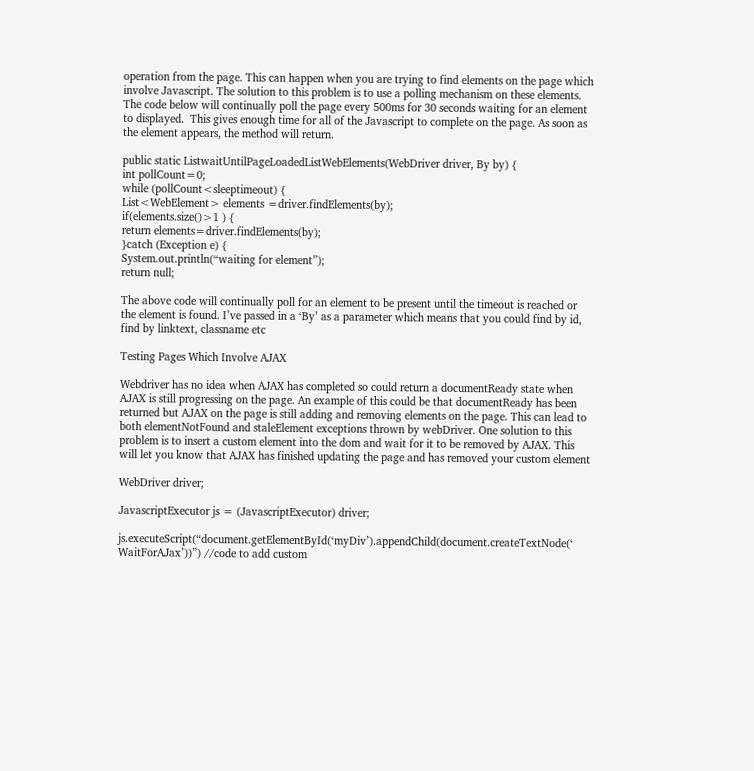operation from the page. This can happen when you are trying to find elements on the page which involve Javascript. The solution to this problem is to use a polling mechanism on these elements. The code below will continually poll the page every 500ms for 30 seconds waiting for an element to displayed.  This gives enough time for all of the Javascript to complete on the page. As soon as the element appears, the method will return.

public static ListwaitUntilPageLoadedListWebElements(WebDriver driver, By by) {
int pollCount=0;
while (pollCount<sleeptimeout) {
List<WebElement> elements =driver.findElements(by);
if(elements.size()>1 ) {
return elements=driver.findElements(by);
}catch (Exception e) {
System.out.println(“waiting for element”);
return null;

The above code will continually poll for an element to be present until the timeout is reached or the element is found. I’ve passed in a ‘By’ as a parameter which means that you could find by id, find by linktext, classname etc

Testing Pages Which Involve AJAX

Webdriver has no idea when AJAX has completed so could return a documentReady state when AJAX is still progressing on the page. An example of this could be that documentReady has been returned but AJAX on the page is still adding and removing elements on the page. This can lead to both elementNotFound and staleElement exceptions thrown by webDriver. One solution to this problem is to insert a custom element into the dom and wait for it to be removed by AJAX. This will let you know that AJAX has finished updating the page and has removed your custom element

WebDriver driver;

JavascriptExecutor js = (JavascriptExecutor) driver;

js.executeScript(“document.getElementById(‘myDiv’).appendChild(document.createTextNode(‘ WaitForAJax’))”) //code to add custom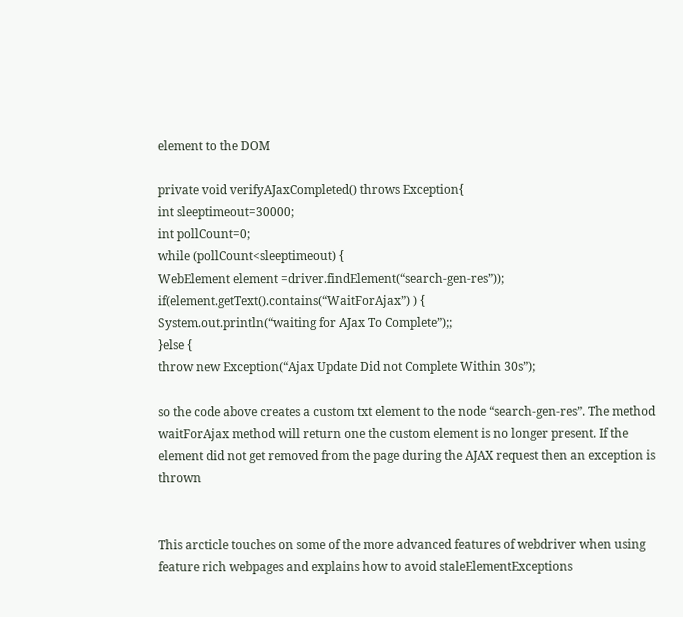element to the DOM

private void verifyAJaxCompleted() throws Exception{
int sleeptimeout=30000;
int pollCount=0;
while (pollCount<sleeptimeout) {
WebElement element =driver.findElement(“search-gen-res”));
if(element.getText().contains(“WaitForAjax”) ) {
System.out.println(“waiting for AJax To Complete”);;
}else {
throw new Exception(“Ajax Update Did not Complete Within 30s”);

so the code above creates a custom txt element to the node “search-gen-res”. The method waitForAjax method will return one the custom element is no longer present. If the element did not get removed from the page during the AJAX request then an exception is thrown


This arcticle touches on some of the more advanced features of webdriver when using feature rich webpages and explains how to avoid staleElementExceptions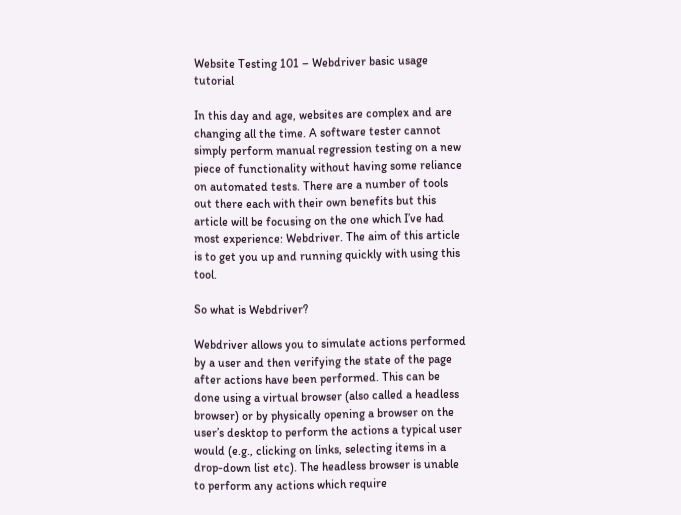Website Testing 101 – Webdriver basic usage tutorial

In this day and age, websites are complex and are changing all the time. A software tester cannot simply perform manual regression testing on a new piece of functionality without having some reliance on automated tests. There are a number of tools out there each with their own benefits but this article will be focusing on the one which I’ve had most experience: Webdriver. The aim of this article is to get you up and running quickly with using this tool.

So what is Webdriver?

Webdriver allows you to simulate actions performed by a user and then verifying the state of the page after actions have been performed. This can be done using a virtual browser (also called a headless browser) or by physically opening a browser on the user’s desktop to perform the actions a typical user would (e.g., clicking on links, selecting items in a drop-down list etc). The headless browser is unable to perform any actions which require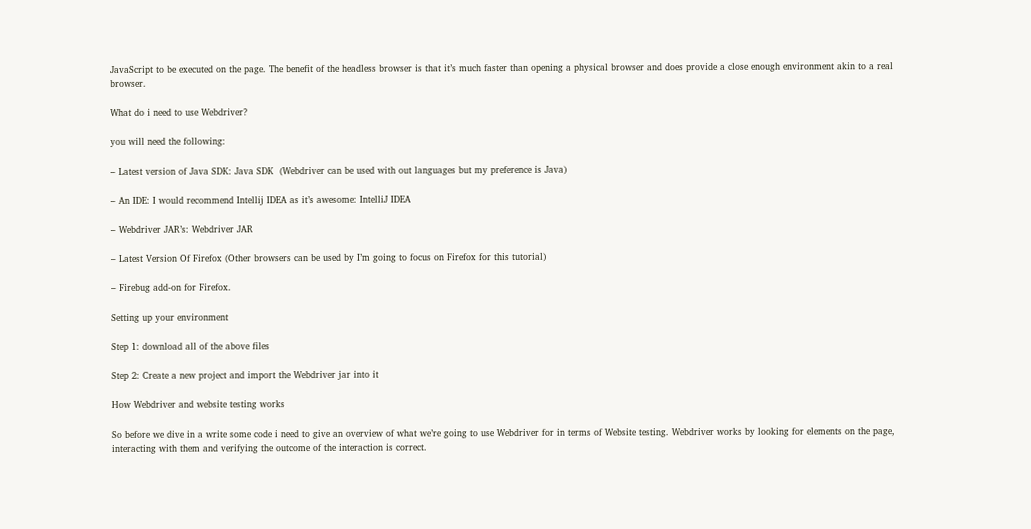JavaScript to be executed on the page. The benefit of the headless browser is that it’s much faster than opening a physical browser and does provide a close enough environment akin to a real browser.

What do i need to use Webdriver?

you will need the following:

– Latest version of Java SDK: Java SDK  (Webdriver can be used with out languages but my preference is Java)

– An IDE: I would recommend Intellij IDEA as it’s awesome: IntelliJ IDEA

– Webdriver JAR’s: Webdriver JAR

– Latest Version Of Firefox (Other browsers can be used by I’m going to focus on Firefox for this tutorial)

– Firebug add-on for Firefox.

Setting up your environment

Step 1: download all of the above files

Step 2: Create a new project and import the Webdriver jar into it

How Webdriver and website testing works

So before we dive in a write some code i need to give an overview of what we’re going to use Webdriver for in terms of Website testing. Webdriver works by looking for elements on the page, interacting with them and verifying the outcome of the interaction is correct.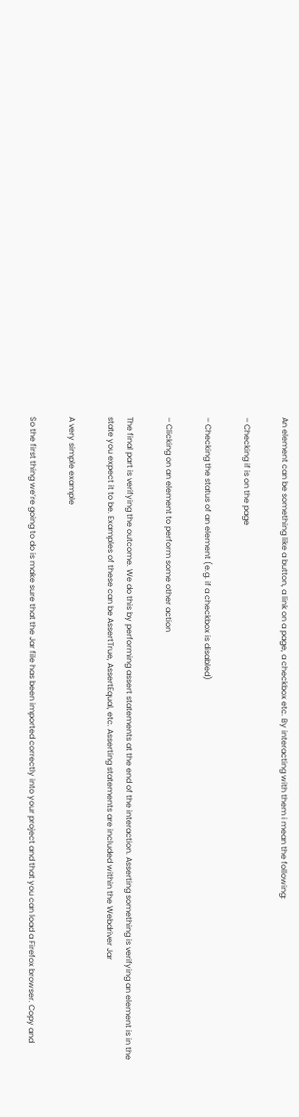An element can be something like a button, a link on a page, a checkbox etc. By interacting with them i mean the following:

– Checking if is on the page

– Checking the status of an element (e.g. if a checkbox is disabled)

– Clicking on an element to perform some other action

The final part is verifying the outcome. We do this by performing assert statements at the end of the interaction. Asserting something is verifying an element is in the state you expect it to be. Examples of these can be AssertTrue, AssertEqual, etc. Asserting statements are included within the Webdriver Jar

A very simple example

So the first thing we’re going to do is make sure that the Jar file has been imported correctly into your project and that you can load a Firefox browser. Copy and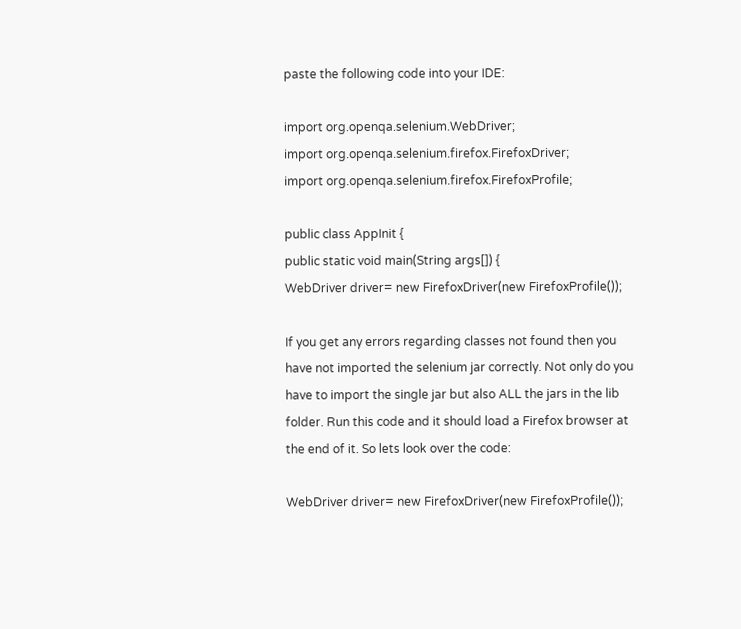paste the following code into your IDE:

import org.openqa.selenium.WebDriver;
import org.openqa.selenium.firefox.FirefoxDriver;
import org.openqa.selenium.firefox.FirefoxProfile;

public class AppInit {
public static void main(String args[]) {
WebDriver driver= new FirefoxDriver(new FirefoxProfile());

If you get any errors regarding classes not found then you have not imported the selenium jar correctly. Not only do you have to import the single jar but also ALL the jars in the lib folder. Run this code and it should load a Firefox browser at the end of it. So lets look over the code:

WebDriver driver= new FirefoxDriver(new FirefoxProfile());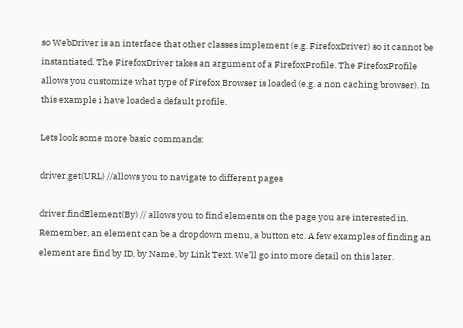so WebDriver is an interface that other classes implement (e.g. FirefoxDriver) so it cannot be instantiated. The FirefoxDriver takes an argument of a FirefoxProfile. The FirefoxProfile allows you customize what type of Firefox Browser is loaded (e.g. a non caching browser). In this example i have loaded a default profile.

Lets look some more basic commands:

driver.get(URL) //allows you to navigate to different pages

driver.findElement(By) // allows you to find elements on the page you are interested in. Remember, an element can be a dropdown menu, a button etc. A few examples of finding an element are find by ID, by Name, by Link Text. We’ll go into more detail on this later.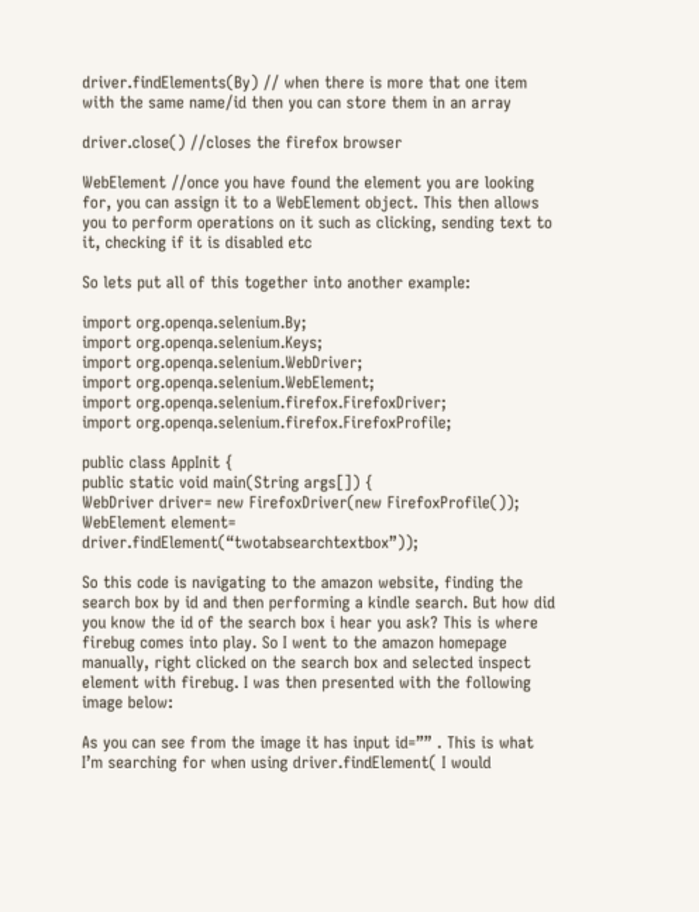driver.findElements(By) // when there is more that one item with the same name/id then you can store them in an array

driver.close() //closes the firefox browser

WebElement //once you have found the element you are looking for, you can assign it to a WebElement object. This then allows you to perform operations on it such as clicking, sending text to it, checking if it is disabled etc

So lets put all of this together into another example:

import org.openqa.selenium.By;
import org.openqa.selenium.Keys;
import org.openqa.selenium.WebDriver;
import org.openqa.selenium.WebElement;
import org.openqa.selenium.firefox.FirefoxDriver;
import org.openqa.selenium.firefox.FirefoxProfile;

public class AppInit {
public static void main(String args[]) {
WebDriver driver= new FirefoxDriver(new FirefoxProfile());
WebElement element= driver.findElement(“twotabsearchtextbox”));

So this code is navigating to the amazon website, finding the search box by id and then performing a kindle search. But how did you know the id of the search box i hear you ask? This is where firebug comes into play. So I went to the amazon homepage manually, right clicked on the search box and selected inspect element with firebug. I was then presented with the following image below:

As you can see from the image it has input id=”” . This is what I’m searching for when using driver.findElement( I would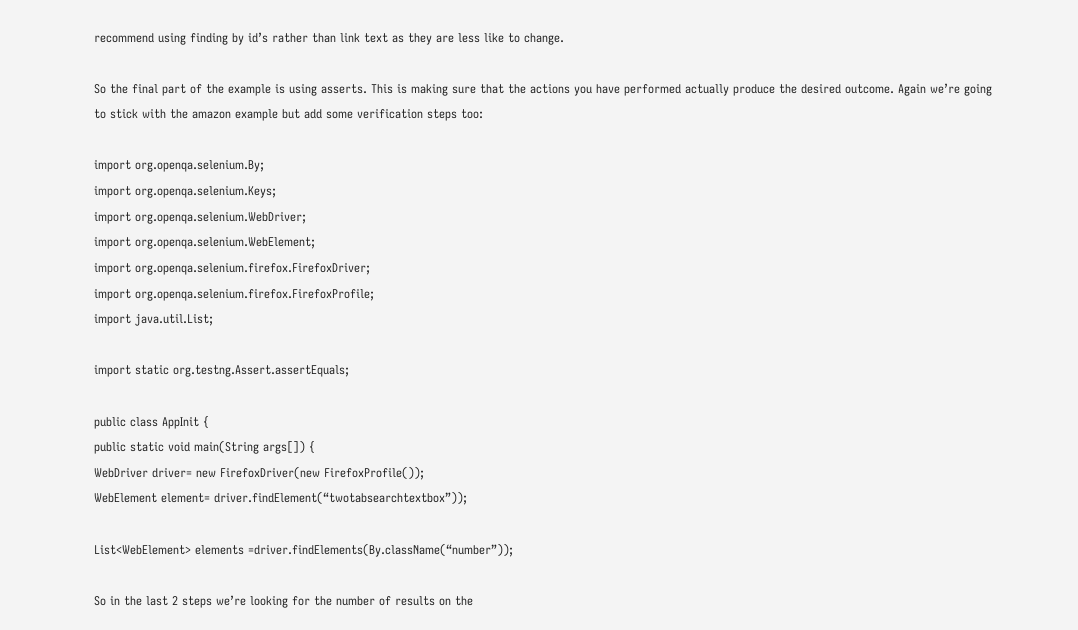recommend using finding by id’s rather than link text as they are less like to change.

So the final part of the example is using asserts. This is making sure that the actions you have performed actually produce the desired outcome. Again we’re going to stick with the amazon example but add some verification steps too:

import org.openqa.selenium.By;
import org.openqa.selenium.Keys;
import org.openqa.selenium.WebDriver;
import org.openqa.selenium.WebElement;
import org.openqa.selenium.firefox.FirefoxDriver;
import org.openqa.selenium.firefox.FirefoxProfile;
import java.util.List;

import static org.testng.Assert.assertEquals;

public class AppInit {
public static void main(String args[]) {
WebDriver driver= new FirefoxDriver(new FirefoxProfile());
WebElement element= driver.findElement(“twotabsearchtextbox”));

List<WebElement> elements =driver.findElements(By.className(“number”));

So in the last 2 steps we’re looking for the number of results on the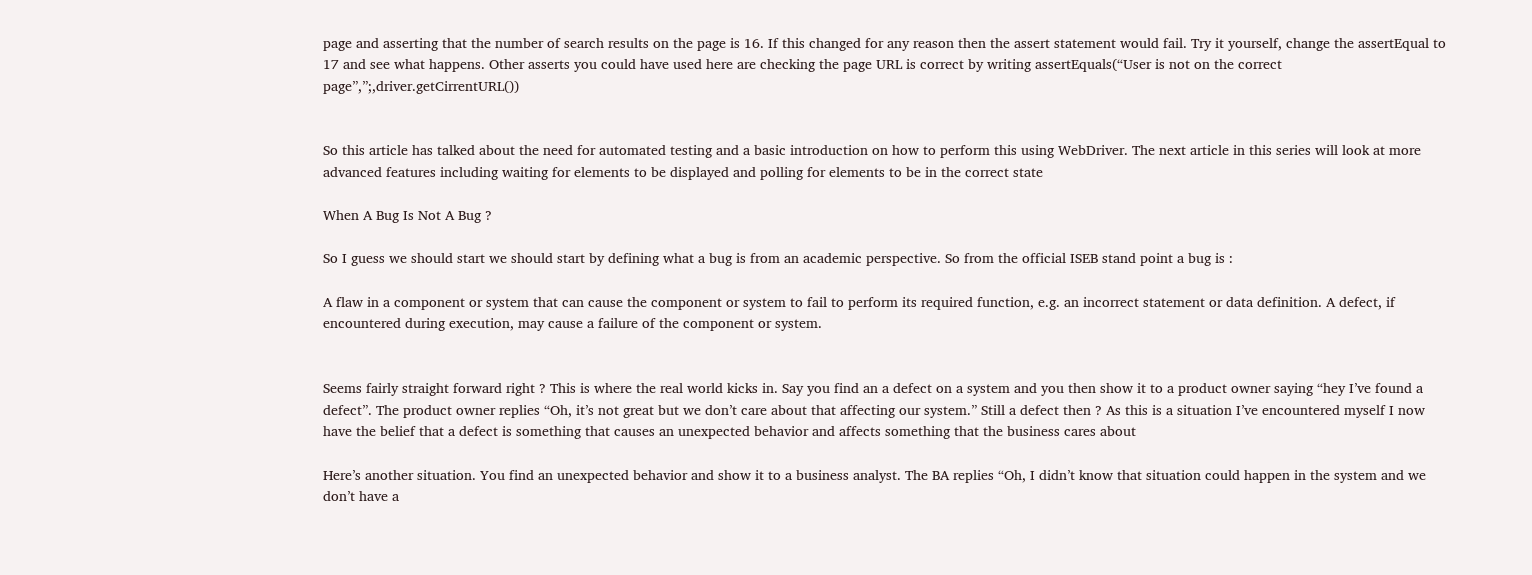page and asserting that the number of search results on the page is 16. If this changed for any reason then the assert statement would fail. Try it yourself, change the assertEqual to 17 and see what happens. Other asserts you could have used here are checking the page URL is correct by writing assertEquals(“User is not on the correct page”,”;,driver.getCirrentURL())


So this article has talked about the need for automated testing and a basic introduction on how to perform this using WebDriver. The next article in this series will look at more advanced features including waiting for elements to be displayed and polling for elements to be in the correct state

When A Bug Is Not A Bug ?

So I guess we should start we should start by defining what a bug is from an academic perspective. So from the official ISEB stand point a bug is :

A flaw in a component or system that can cause the component or system to fail to perform its required function, e.g. an incorrect statement or data definition. A defect, if encountered during execution, may cause a failure of the component or system.


Seems fairly straight forward right ? This is where the real world kicks in. Say you find an a defect on a system and you then show it to a product owner saying “hey I’ve found a defect”. The product owner replies “Oh, it’s not great but we don’t care about that affecting our system.” Still a defect then ? As this is a situation I’ve encountered myself I now have the belief that a defect is something that causes an unexpected behavior and affects something that the business cares about

Here’s another situation. You find an unexpected behavior and show it to a business analyst. The BA replies “Oh, I didn’t know that situation could happen in the system and we don’t have a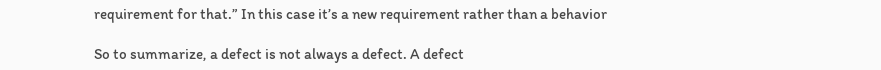requirement for that.” In this case it’s a new requirement rather than a behavior

So to summarize, a defect is not always a defect. A defect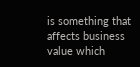is something that affects business value which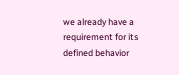we already have a requirement for its defined behavior